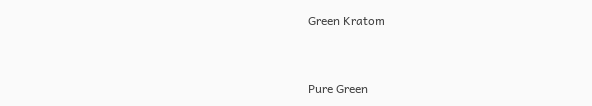Green Kratom


Pure Green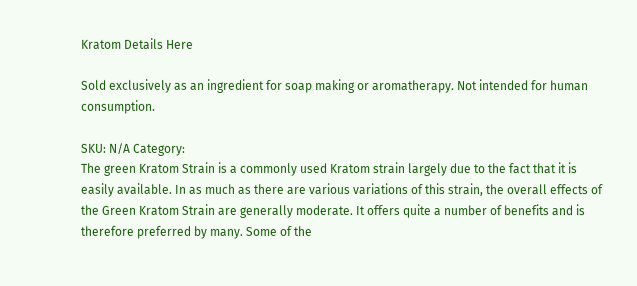Kratom Details Here

Sold exclusively as an ingredient for soap making or aromatherapy. Not intended for human consumption.

SKU: N/A Category:
The green Kratom Strain is a commonly used Kratom strain largely due to the fact that it is easily available. In as much as there are various variations of this strain, the overall effects of the Green Kratom Strain are generally moderate. It offers quite a number of benefits and is therefore preferred by many. Some of the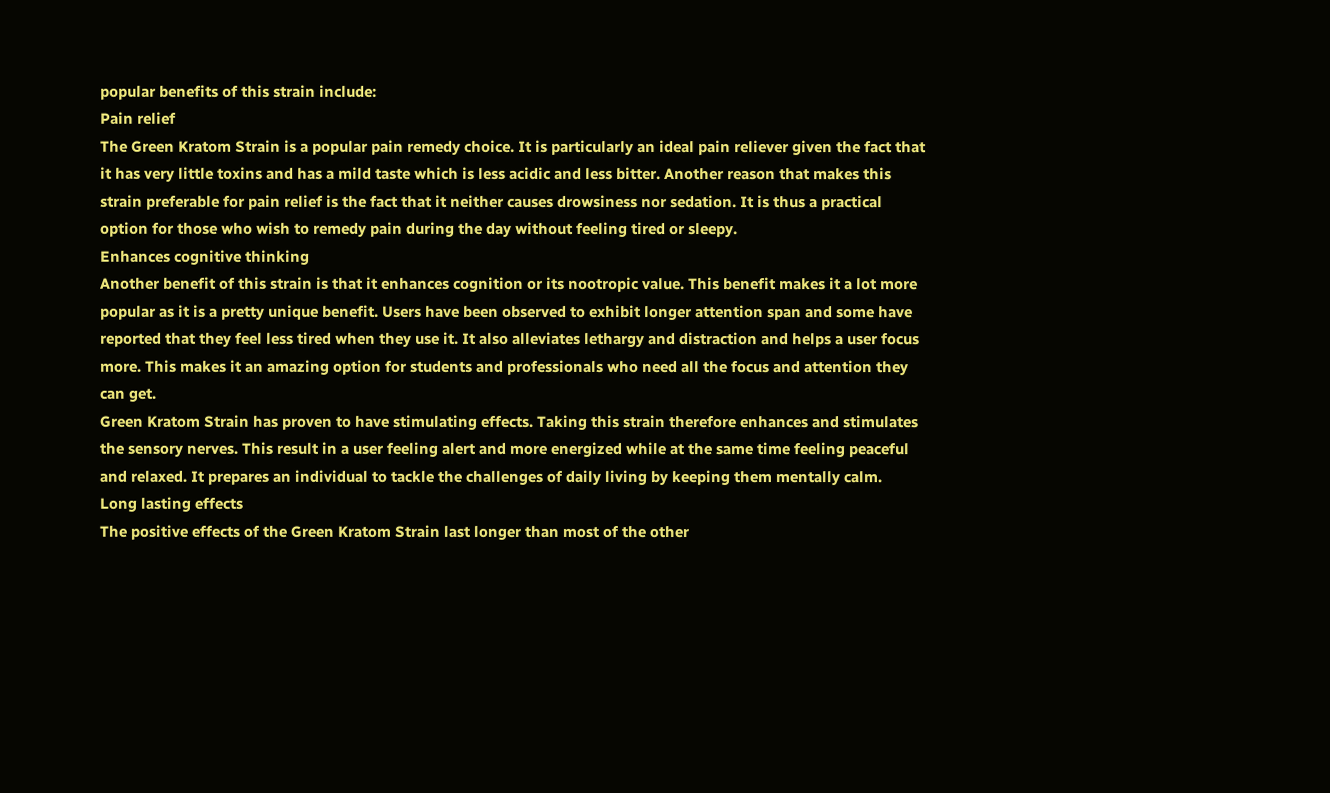popular benefits of this strain include:
Pain relief
The Green Kratom Strain is a popular pain remedy choice. It is particularly an ideal pain reliever given the fact that it has very little toxins and has a mild taste which is less acidic and less bitter. Another reason that makes this strain preferable for pain relief is the fact that it neither causes drowsiness nor sedation. It is thus a practical option for those who wish to remedy pain during the day without feeling tired or sleepy.
Enhances cognitive thinking
Another benefit of this strain is that it enhances cognition or its nootropic value. This benefit makes it a lot more popular as it is a pretty unique benefit. Users have been observed to exhibit longer attention span and some have reported that they feel less tired when they use it. It also alleviates lethargy and distraction and helps a user focus more. This makes it an amazing option for students and professionals who need all the focus and attention they can get.
Green Kratom Strain has proven to have stimulating effects. Taking this strain therefore enhances and stimulates the sensory nerves. This result in a user feeling alert and more energized while at the same time feeling peaceful and relaxed. It prepares an individual to tackle the challenges of daily living by keeping them mentally calm.
Long lasting effects
The positive effects of the Green Kratom Strain last longer than most of the other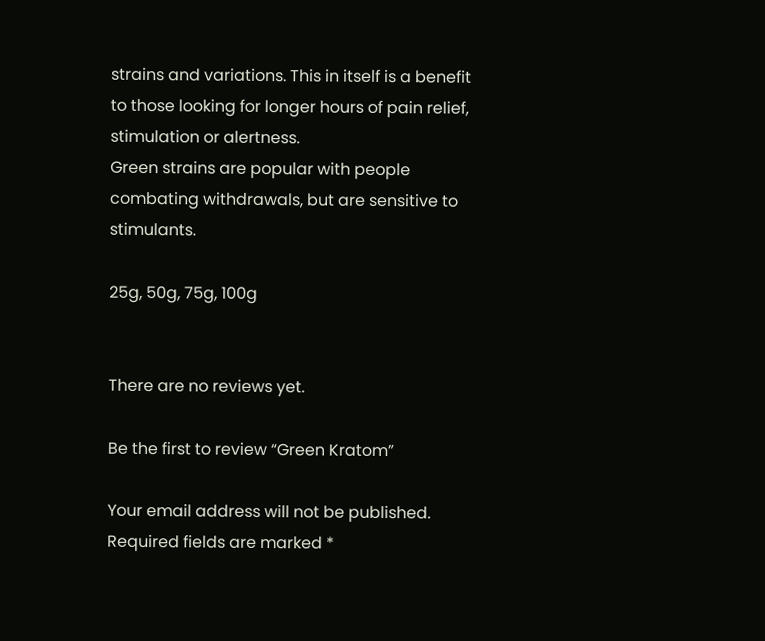strains and variations. This in itself is a benefit to those looking for longer hours of pain relief, stimulation or alertness.
Green strains are popular with people combating withdrawals, but are sensitive to stimulants.

25g, 50g, 75g, 100g


There are no reviews yet.

Be the first to review “Green Kratom”

Your email address will not be published. Required fields are marked *